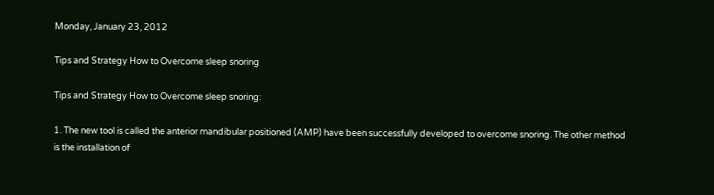Monday, January 23, 2012

Tips and Strategy How to Overcome sleep snoring

Tips and Strategy How to Overcome sleep snoring:

1. The new tool is called the anterior mandibular positioned (AMP) have been successfully developed to overcome snoring. The other method is the installation of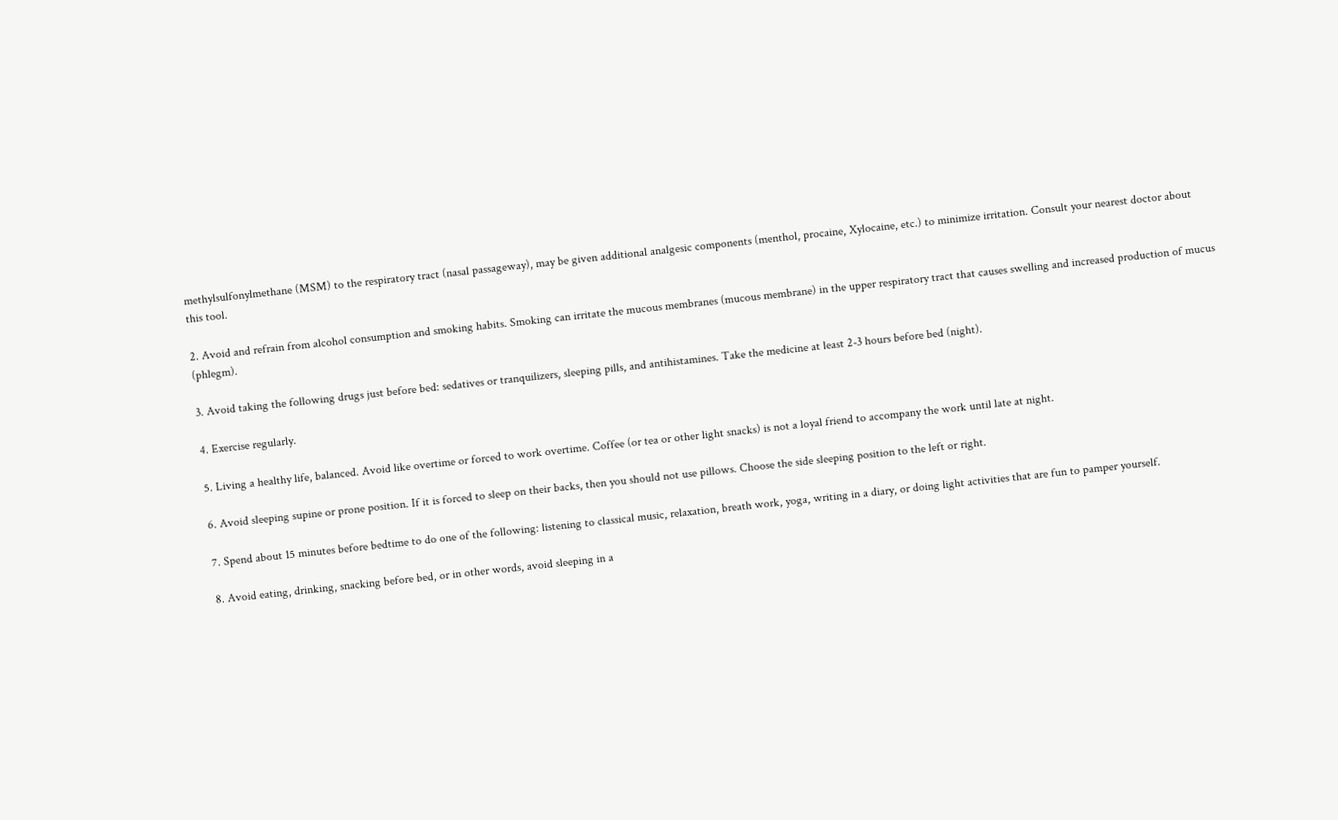methylsulfonylmethane (MSM) to the respiratory tract (nasal passageway), may be given additional analgesic components (menthol, procaine, Xylocaine, etc.) to minimize irritation. Consult your nearest doctor about this tool.

2. Avoid and refrain from alcohol consumption and smoking habits. Smoking can irritate the mucous membranes (mucous membrane) in the upper respiratory tract that causes swelling and increased production of mucus (phlegm).

3. Avoid taking the following drugs just before bed: sedatives or tranquilizers, sleeping pills, and antihistamines. Take the medicine at least 2-3 hours before bed (night).

4. Exercise regularly.

5. Living a healthy life, balanced. Avoid like overtime or forced to work overtime. Coffee (or tea or other light snacks) is not a loyal friend to accompany the work until late at night.

6. Avoid sleeping supine or prone position. If it is forced to sleep on their backs, then you should not use pillows. Choose the side sleeping position to the left or right.

7. Spend about 15 minutes before bedtime to do one of the following: listening to classical music, relaxation, breath work, yoga, writing in a diary, or doing light activities that are fun to pamper yourself.

8. Avoid eating, drinking, snacking before bed, or in other words, avoid sleeping in a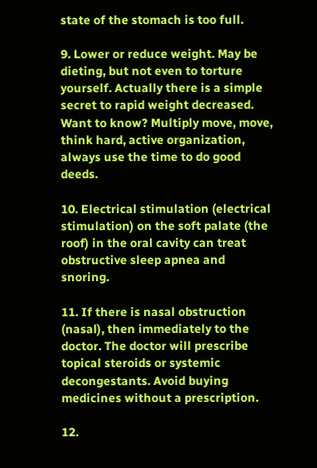state of the stomach is too full.

9. Lower or reduce weight. May be dieting, but not even to torture yourself. Actually there is a simple secret to rapid weight decreased. Want to know? Multiply move, move, think hard, active organization, always use the time to do good deeds.

10. Electrical stimulation (electrical stimulation) on the soft palate (the roof) in the oral cavity can treat obstructive sleep apnea and snoring.

11. If there is nasal obstruction (nasal), then immediately to the doctor. The doctor will prescribe topical steroids or systemic decongestants. Avoid buying medicines without a prescription.

12.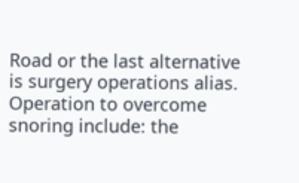Road or the last alternative is surgery operations alias. Operation to overcome snoring include: the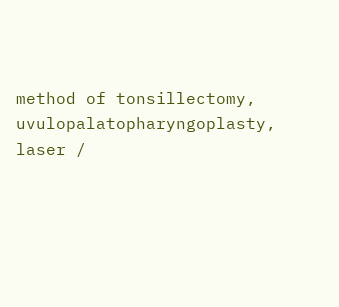method of tonsillectomy, uvulopalatopharyngoplasty, laser /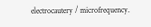electrocautery / microfrequency.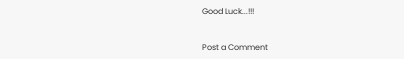Good Luck...!!!


Post a Comment